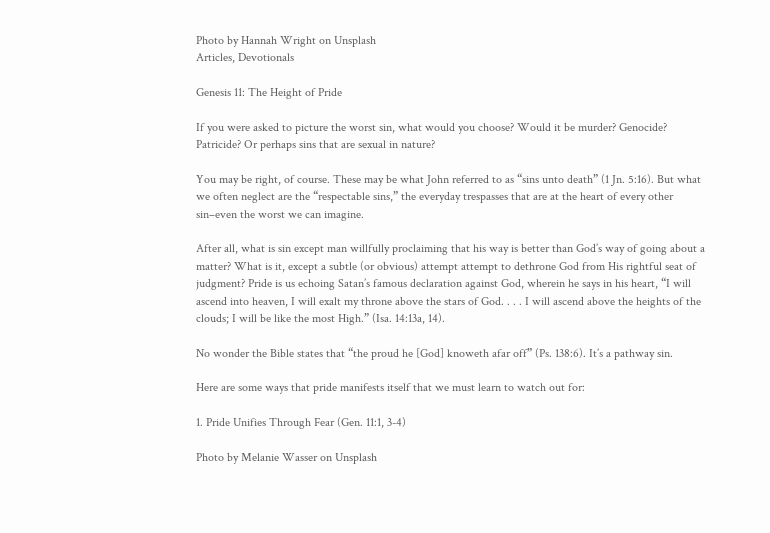Photo by Hannah Wright on Unsplash
Articles, Devotionals

Genesis 11: The Height of Pride

If you were asked to picture the worst sin, what would you choose? Would it be murder? Genocide? Patricide? Or perhaps sins that are sexual in nature?

You may be right, of course. These may be what John referred to as “sins unto death” (1 Jn. 5:16). But what we often neglect are the “respectable sins,” the everyday trespasses that are at the heart of every other sin–even the worst we can imagine.

After all, what is sin except man willfully proclaiming that his way is better than God’s way of going about a matter? What is it, except a subtle (or obvious) attempt attempt to dethrone God from His rightful seat of judgment? Pride is us echoing Satan’s famous declaration against God, wherein he says in his heart, “I will ascend into heaven, I will exalt my throne above the stars of God. . . . I will ascend above the heights of the clouds; I will be like the most High.” (Isa. 14:13a, 14).

No wonder the Bible states that “the proud he [God] knoweth afar off” (Ps. 138:6). It’s a pathway sin.

Here are some ways that pride manifests itself that we must learn to watch out for:

1. Pride Unifies Through Fear (Gen. 11:1, 3-4)

Photo by Melanie Wasser on Unsplash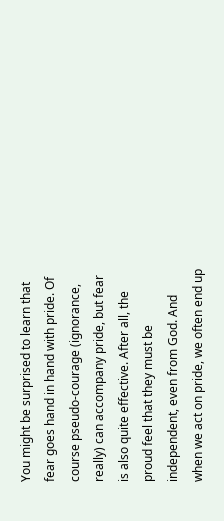You might be surprised to learn that fear goes hand in hand with pride. Of course pseudo-courage (ignorance, really) can accompany pride, but fear is also quite effective. After all, the proud feel that they must be independent, even from God. And when we act on pride, we often end up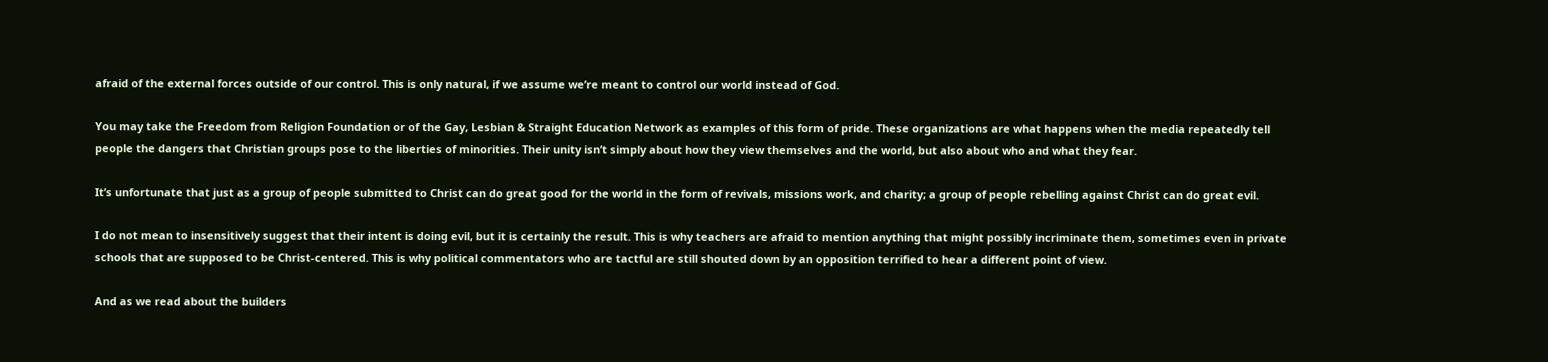afraid of the external forces outside of our control. This is only natural, if we assume we’re meant to control our world instead of God.

You may take the Freedom from Religion Foundation or of the Gay, Lesbian & Straight Education Network as examples of this form of pride. These organizations are what happens when the media repeatedly tell people the dangers that Christian groups pose to the liberties of minorities. Their unity isn’t simply about how they view themselves and the world, but also about who and what they fear.

It’s unfortunate that just as a group of people submitted to Christ can do great good for the world in the form of revivals, missions work, and charity; a group of people rebelling against Christ can do great evil.

I do not mean to insensitively suggest that their intent is doing evil, but it is certainly the result. This is why teachers are afraid to mention anything that might possibly incriminate them, sometimes even in private schools that are supposed to be Christ-centered. This is why political commentators who are tactful are still shouted down by an opposition terrified to hear a different point of view.

And as we read about the builders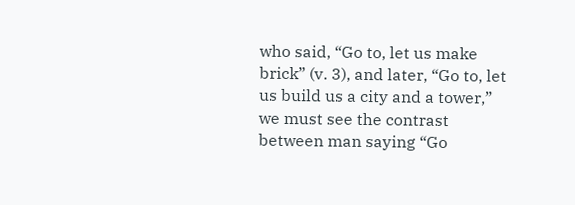who said, “Go to, let us make brick” (v. 3), and later, “Go to, let us build us a city and a tower,” we must see the contrast between man saying “Go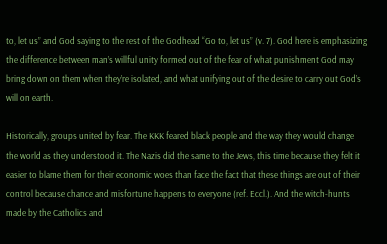to, let us” and God saying to the rest of the Godhead “Go to, let us” (v. 7). God here is emphasizing the difference between man’s willful unity formed out of the fear of what punishment God may bring down on them when they’re isolated, and what unifying out of the desire to carry out God’s will on earth.

Historically, groups united by fear. The KKK feared black people and the way they would change the world as they understood it. The Nazis did the same to the Jews, this time because they felt it easier to blame them for their economic woes than face the fact that these things are out of their control because chance and misfortune happens to everyone (ref. Eccl.). And the witch-hunts made by the Catholics and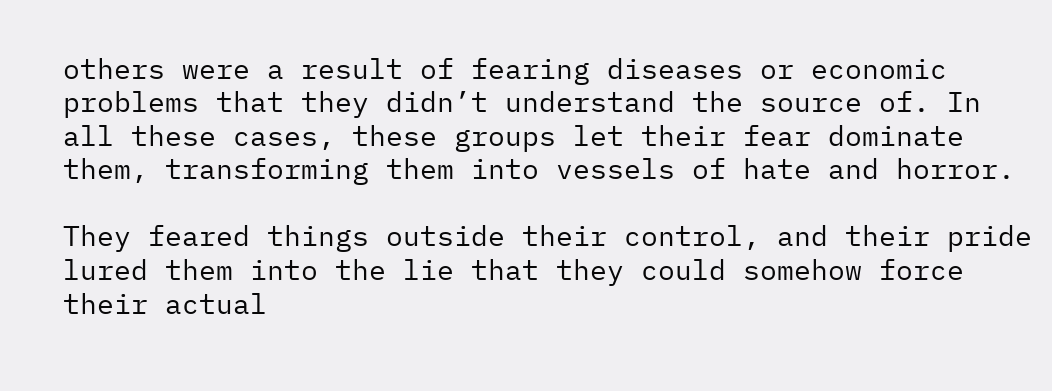others were a result of fearing diseases or economic problems that they didn’t understand the source of. In all these cases, these groups let their fear dominate them, transforming them into vessels of hate and horror.

They feared things outside their control, and their pride lured them into the lie that they could somehow force their actual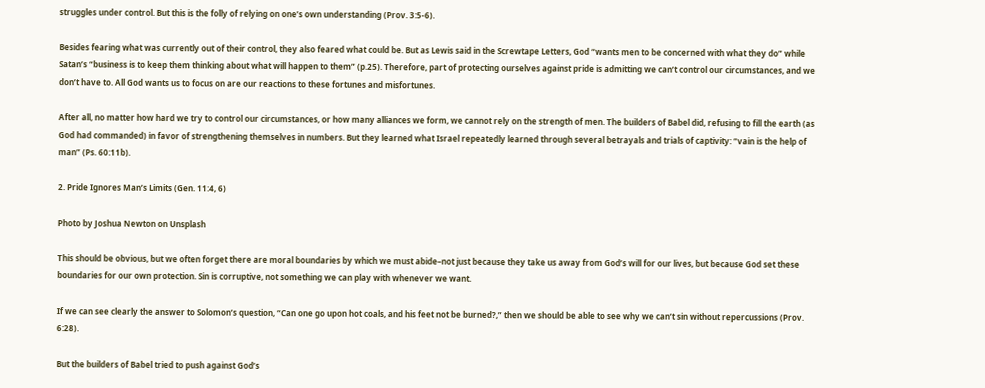struggles under control. But this is the folly of relying on one’s own understanding (Prov. 3:5-6).

Besides fearing what was currently out of their control, they also feared what could be. But as Lewis said in the Screwtape Letters, God “wants men to be concerned with what they do” while Satan’s “business is to keep them thinking about what will happen to them” (p.25). Therefore, part of protecting ourselves against pride is admitting we can’t control our circumstances, and we don’t have to. All God wants us to focus on are our reactions to these fortunes and misfortunes.

After all, no matter how hard we try to control our circumstances, or how many alliances we form, we cannot rely on the strength of men. The builders of Babel did, refusing to fill the earth (as God had commanded) in favor of strengthening themselves in numbers. But they learned what Israel repeatedly learned through several betrayals and trials of captivity: “vain is the help of man” (Ps. 60:11b).

2. Pride Ignores Man’s Limits (Gen. 11:4, 6)

Photo by Joshua Newton on Unsplash

This should be obvious, but we often forget there are moral boundaries by which we must abide–not just because they take us away from God’s will for our lives, but because God set these boundaries for our own protection. Sin is corruptive, not something we can play with whenever we want.

If we can see clearly the answer to Solomon’s question, “Can one go upon hot coals, and his feet not be burned?,” then we should be able to see why we can’t sin without repercussions (Prov. 6:28).

But the builders of Babel tried to push against God’s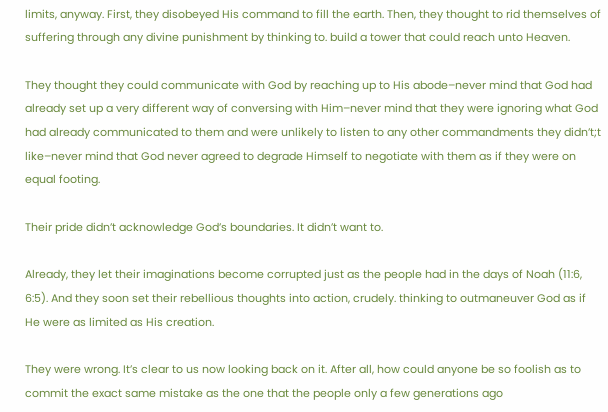limits, anyway. First, they disobeyed His command to fill the earth. Then, they thought to rid themselves of suffering through any divine punishment by thinking to. build a tower that could reach unto Heaven.

They thought they could communicate with God by reaching up to His abode–never mind that God had already set up a very different way of conversing with Him–never mind that they were ignoring what God had already communicated to them and were unlikely to listen to any other commandments they didn’t;t like–never mind that God never agreed to degrade Himself to negotiate with them as if they were on equal footing.

Their pride didn’t acknowledge God’s boundaries. It didn’t want to.

Already, they let their imaginations become corrupted just as the people had in the days of Noah (11:6, 6:5). And they soon set their rebellious thoughts into action, crudely. thinking to outmaneuver God as if He were as limited as His creation.

They were wrong. It’s clear to us now looking back on it. After all, how could anyone be so foolish as to commit the exact same mistake as the one that the people only a few generations ago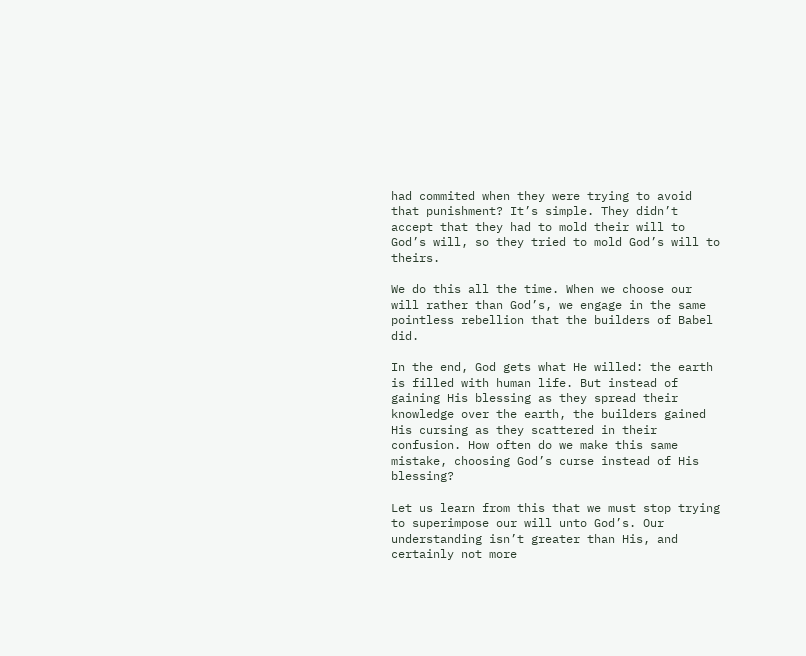had commited when they were trying to avoid that punishment? It’s simple. They didn’t accept that they had to mold their will to God’s will, so they tried to mold God’s will to theirs.

We do this all the time. When we choose our will rather than God’s, we engage in the same pointless rebellion that the builders of Babel did.

In the end, God gets what He willed: the earth is filled with human life. But instead of gaining His blessing as they spread their knowledge over the earth, the builders gained His cursing as they scattered in their confusion. How often do we make this same mistake, choosing God’s curse instead of His blessing?

Let us learn from this that we must stop trying to superimpose our will unto God’s. Our understanding isn’t greater than His, and certainly not more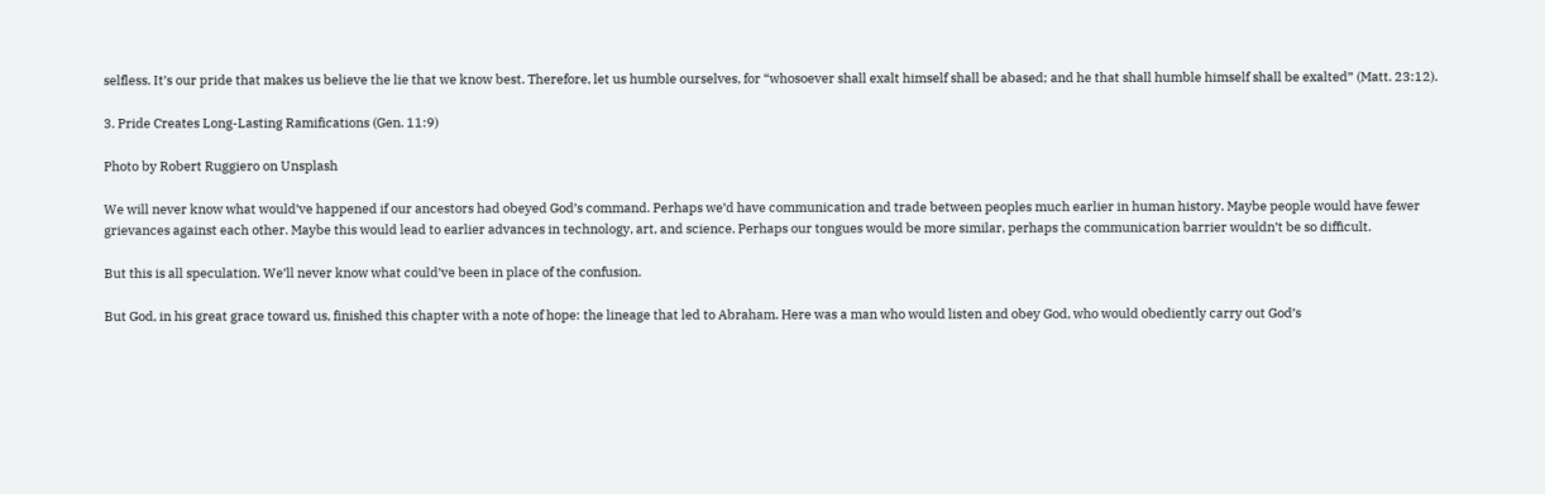selfless. It’s our pride that makes us believe the lie that we know best. Therefore, let us humble ourselves, for “whosoever shall exalt himself shall be abased; and he that shall humble himself shall be exalted” (Matt. 23:12).

3. Pride Creates Long-Lasting Ramifications (Gen. 11:9)

Photo by Robert Ruggiero on Unsplash

We will never know what would’ve happened if our ancestors had obeyed God’s command. Perhaps we’d have communication and trade between peoples much earlier in human history. Maybe people would have fewer grievances against each other. Maybe this would lead to earlier advances in technology, art, and science. Perhaps our tongues would be more similar, perhaps the communication barrier wouldn’t be so difficult.

But this is all speculation. We’ll never know what could’ve been in place of the confusion.

But God, in his great grace toward us, finished this chapter with a note of hope: the lineage that led to Abraham. Here was a man who would listen and obey God, who would obediently carry out God’s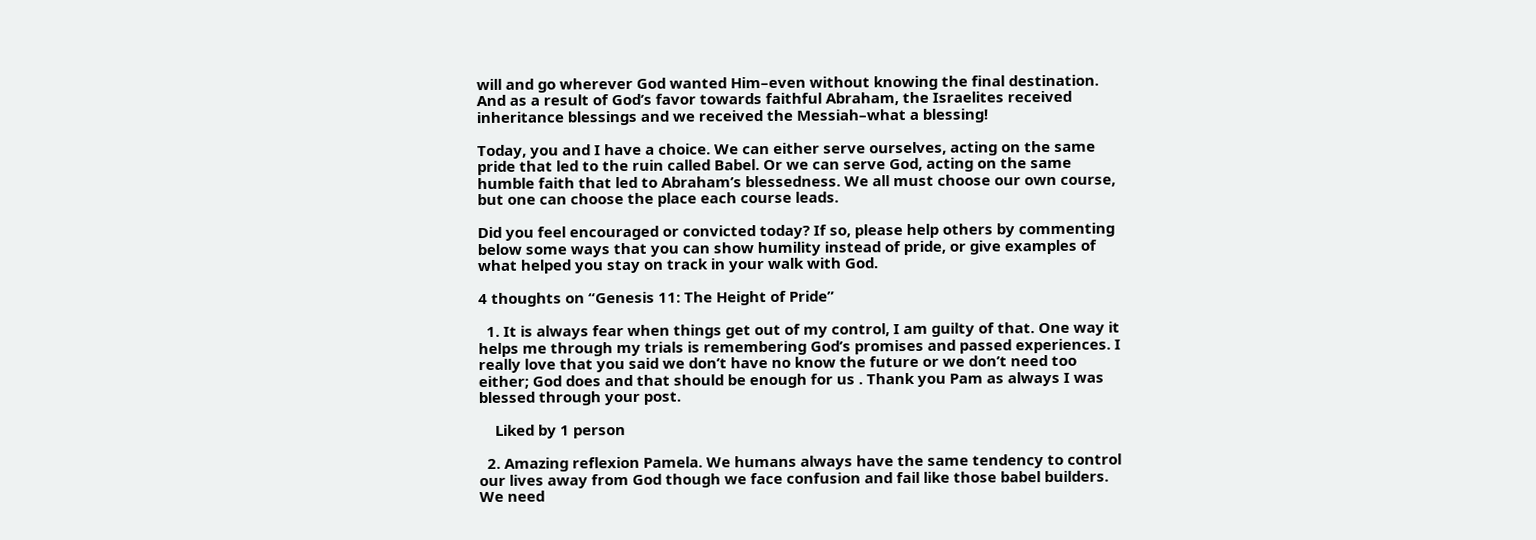will and go wherever God wanted Him–even without knowing the final destination. And as a result of God’s favor towards faithful Abraham, the Israelites received inheritance blessings and we received the Messiah–what a blessing!

Today, you and I have a choice. We can either serve ourselves, acting on the same pride that led to the ruin called Babel. Or we can serve God, acting on the same humble faith that led to Abraham’s blessedness. We all must choose our own course, but one can choose the place each course leads.

Did you feel encouraged or convicted today? If so, please help others by commenting below some ways that you can show humility instead of pride, or give examples of what helped you stay on track in your walk with God.

4 thoughts on “Genesis 11: The Height of Pride”

  1. It is always fear when things get out of my control, I am guilty of that. One way it helps me through my trials is remembering God’s promises and passed experiences. I really love that you said we don’t have no know the future or we don’t need too either; God does and that should be enough for us . Thank you Pam as always I was blessed through your post.

    Liked by 1 person

  2. Amazing reflexion Pamela. We humans always have the same tendency to control our lives away from God though we face confusion and fail like those babel builders. We need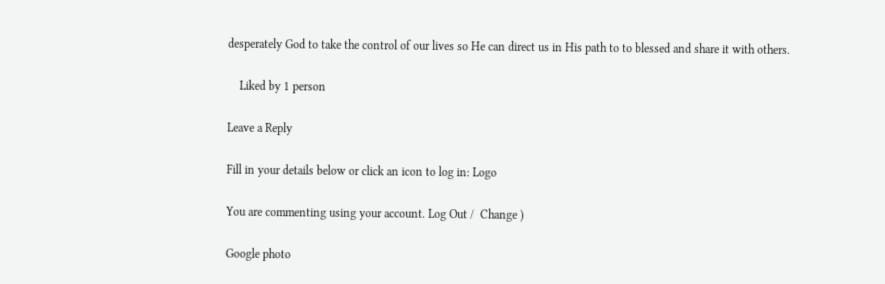desperately God to take the control of our lives so He can direct us in His path to to blessed and share it with others.

    Liked by 1 person

Leave a Reply

Fill in your details below or click an icon to log in: Logo

You are commenting using your account. Log Out /  Change )

Google photo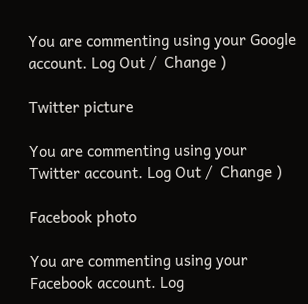You are commenting using your Google account. Log Out /  Change )

Twitter picture

You are commenting using your Twitter account. Log Out /  Change )

Facebook photo

You are commenting using your Facebook account. Log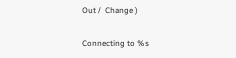Out /  Change )

Connecting to %s